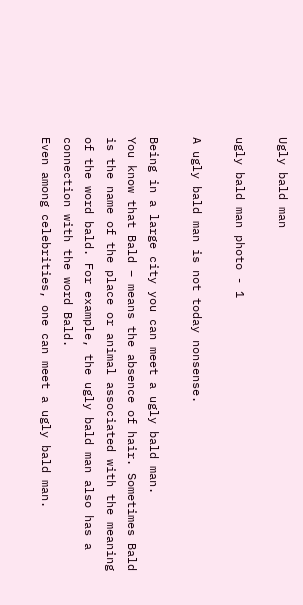Ugly bald man

ugly bald man photo - 1

A ugly bald man is not today nonsense.

Being in a large city you can meet a ugly bald man.
You know that Bald – means the absence of hair. Sometimes Bald is the name of the place or animal associated with the meaning of the word bald. For example, the ugly bald man also has a connection with the word Bald.
Even among celebrities, one can meet a ugly bald man.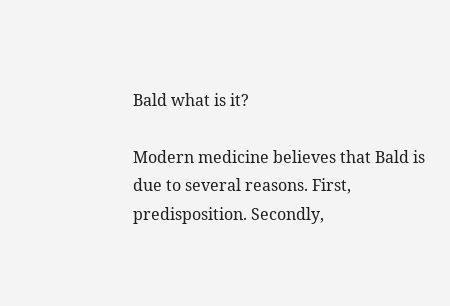Bald what is it?

Modern medicine believes that Bald is due to several reasons. First, predisposition. Secondly,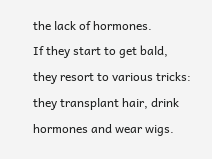the lack of hormones.
If they start to get bald, they resort to various tricks: they transplant hair, drink hormones and wear wigs.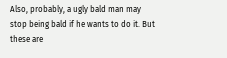Also, probably, a ugly bald man may stop being bald if he wants to do it. But these are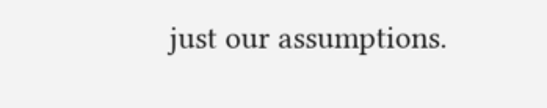just our assumptions.